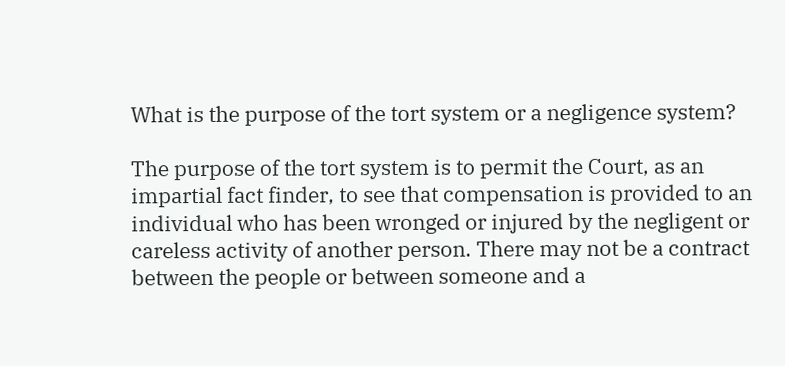What is the purpose of the tort system or a negligence system?

The purpose of the tort system is to permit the Court, as an impartial fact finder, to see that compensation is provided to an individual who has been wronged or injured by the negligent or careless activity of another person. There may not be a contract between the people or between someone and a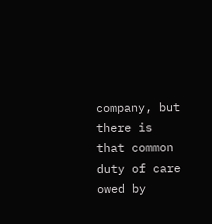company, but there is that common duty of care owed by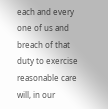each and every one of us and breach of that duty to exercise reasonable care will, in our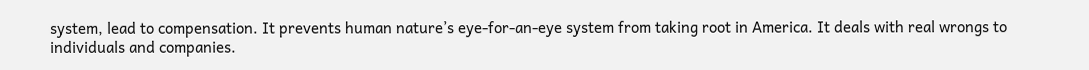system, lead to compensation. It prevents human nature’s eye-for-an-eye system from taking root in America. It deals with real wrongs to individuals and companies.